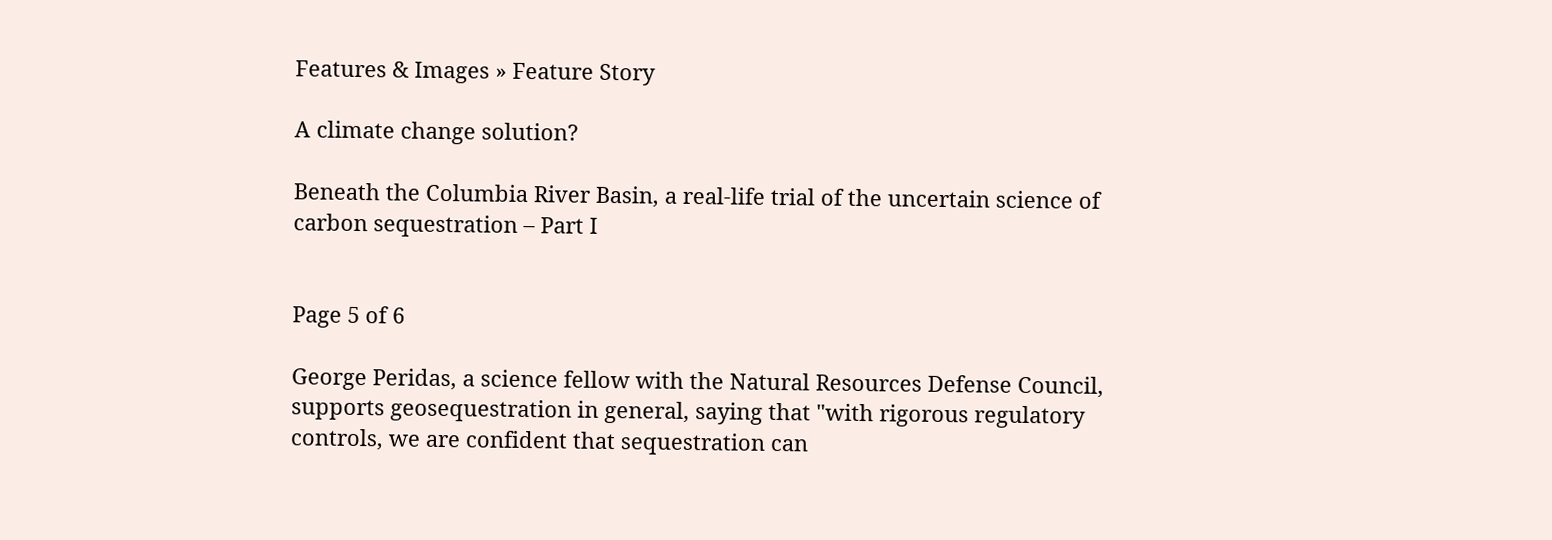Features & Images » Feature Story

A climate change solution?

Beneath the Columbia River Basin, a real-life trial of the uncertain science of carbon sequestration – Part I


Page 5 of 6

George Peridas, a science fellow with the Natural Resources Defense Council, supports geosequestration in general, saying that "with rigorous regulatory controls, we are confident that sequestration can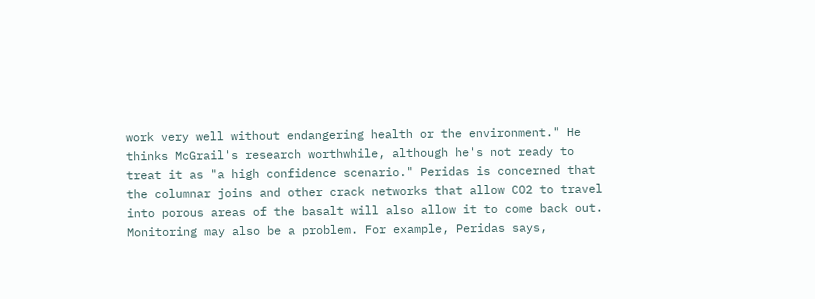work very well without endangering health or the environment." He thinks McGrail's research worthwhile, although he's not ready to treat it as "a high confidence scenario." Peridas is concerned that the columnar joins and other crack networks that allow CO2 to travel into porous areas of the basalt will also allow it to come back out. Monitoring may also be a problem. For example, Peridas says,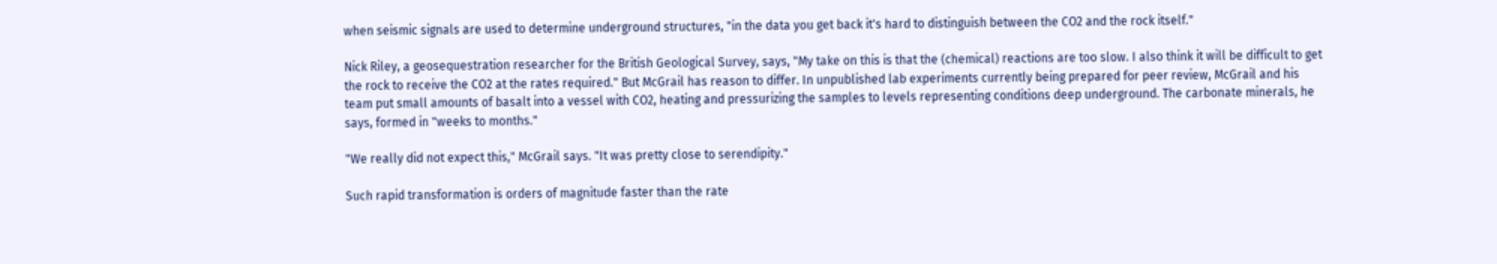when seismic signals are used to determine underground structures, "in the data you get back it's hard to distinguish between the CO2 and the rock itself."

Nick Riley, a geosequestration researcher for the British Geological Survey, says, "My take on this is that the (chemical) reactions are too slow. I also think it will be difficult to get the rock to receive the CO2 at the rates required." But McGrail has reason to differ. In unpublished lab experiments currently being prepared for peer review, McGrail and his team put small amounts of basalt into a vessel with CO2, heating and pressurizing the samples to levels representing conditions deep underground. The carbonate minerals, he says, formed in "weeks to months."

"We really did not expect this," McGrail says. "It was pretty close to serendipity."

Such rapid transformation is orders of magnitude faster than the rate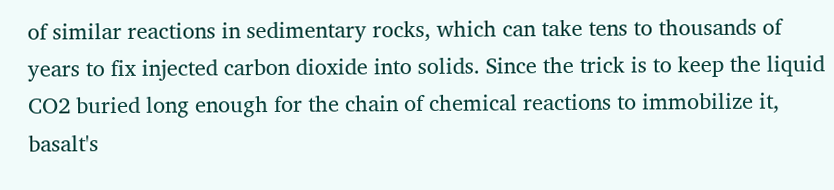of similar reactions in sedimentary rocks, which can take tens to thousands of years to fix injected carbon dioxide into solids. Since the trick is to keep the liquid CO2 buried long enough for the chain of chemical reactions to immobilize it, basalt's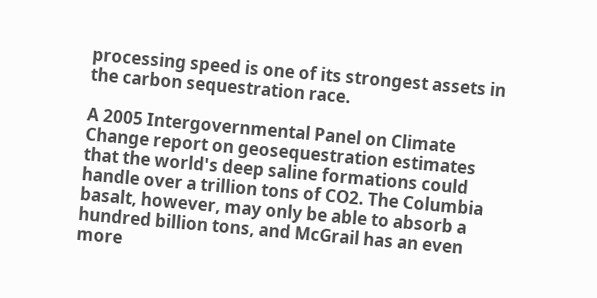processing speed is one of its strongest assets in the carbon sequestration race.

A 2005 Intergovernmental Panel on Climate Change report on geosequestration estimates that the world's deep saline formations could handle over a trillion tons of CO2. The Columbia basalt, however, may only be able to absorb a hundred billion tons, and McGrail has an even more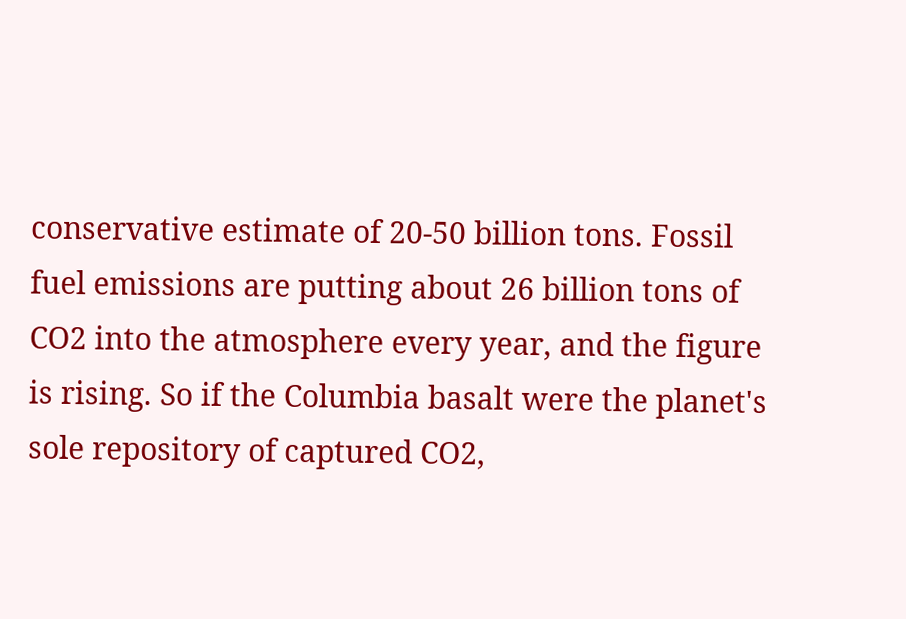conservative estimate of 20-50 billion tons. Fossil fuel emissions are putting about 26 billion tons of CO2 into the atmosphere every year, and the figure is rising. So if the Columbia basalt were the planet's sole repository of captured CO2,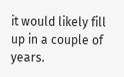it would likely fill up in a couple of years.